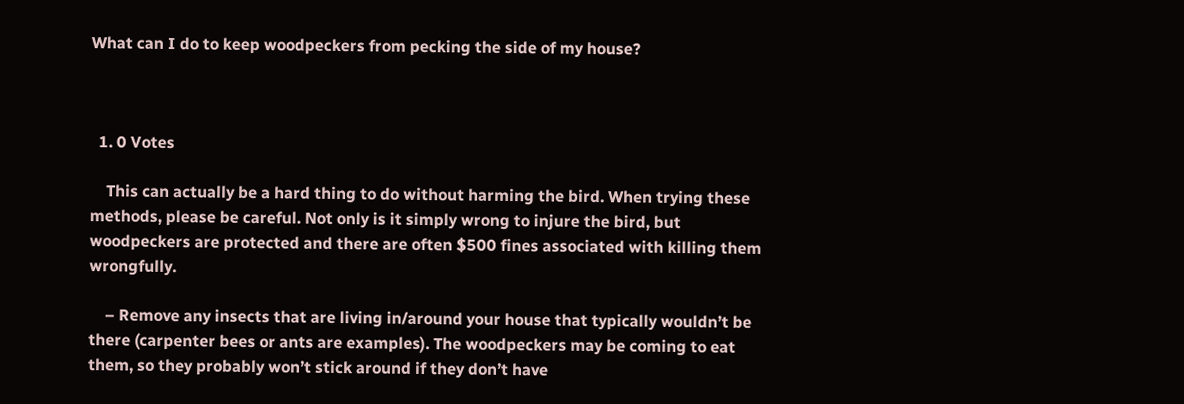What can I do to keep woodpeckers from pecking the side of my house?



  1. 0 Votes

    This can actually be a hard thing to do without harming the bird. When trying these methods, please be careful. Not only is it simply wrong to injure the bird, but woodpeckers are protected and there are often $500 fines associated with killing them wrongfully.

    – Remove any insects that are living in/around your house that typically wouldn’t be there (carpenter bees or ants are examples). The woodpeckers may be coming to eat them, so they probably won’t stick around if they don’t have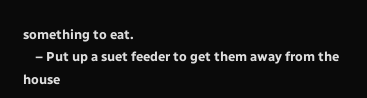something to eat.
    – Put up a suet feeder to get them away from the house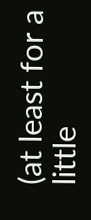(at least for a little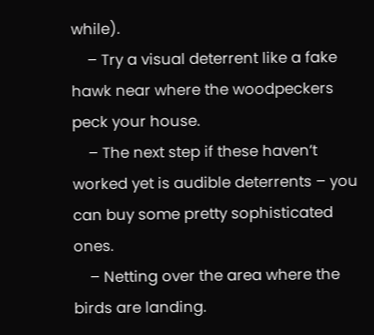while).
    – Try a visual deterrent like a fake hawk near where the woodpeckers peck your house.
    – The next step if these haven’t worked yet is audible deterrents – you can buy some pretty sophisticated ones.
    – Netting over the area where the birds are landing.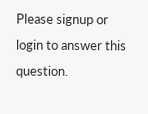Please signup or login to answer this question.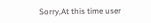Sorry,At this time user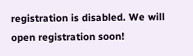registration is disabled. We will open registration soon!